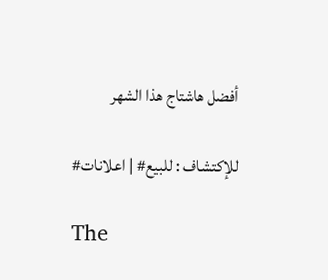أفضل هاشتاج هذا الشهر

للإكتشاف : للبيع# | اعلانات#

The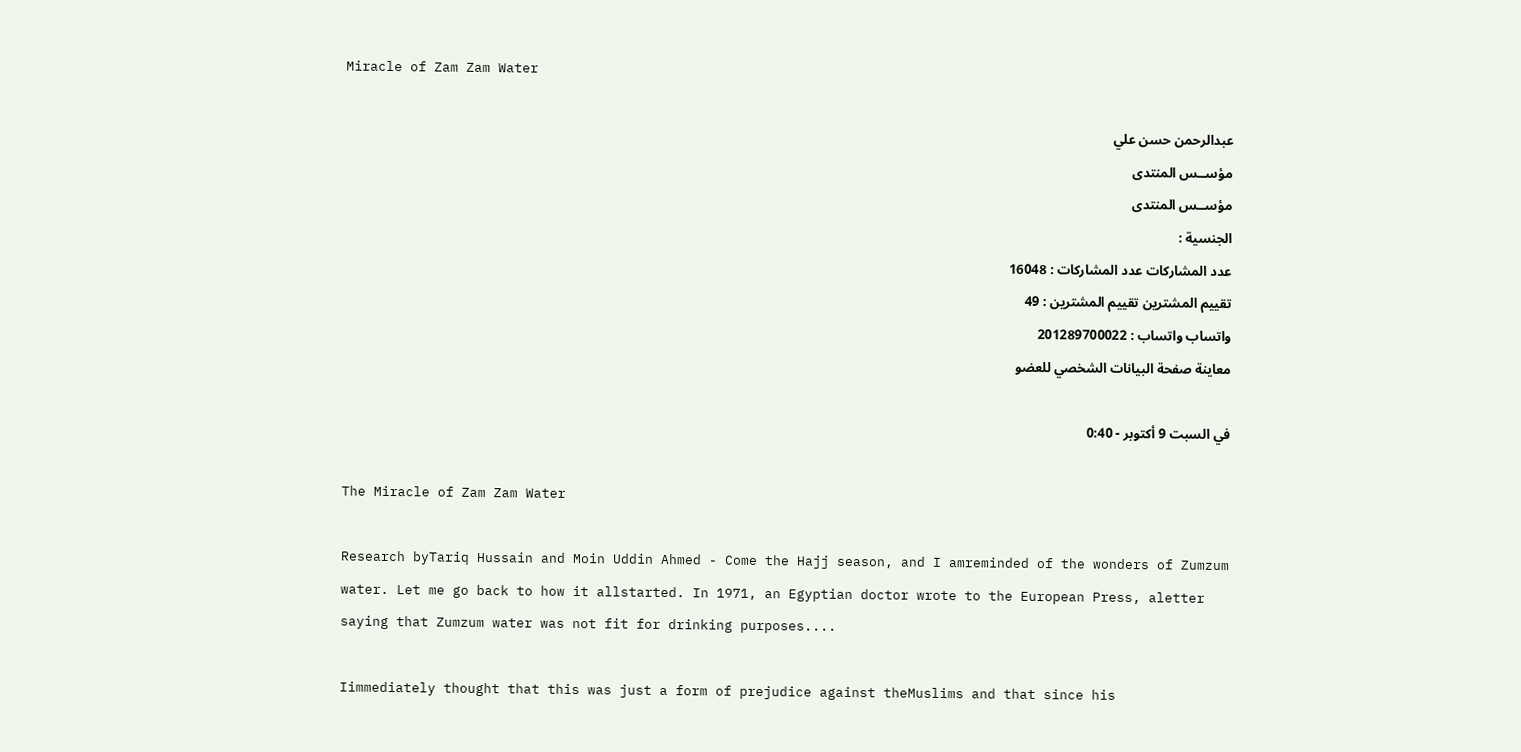Miracle of Zam Zam Water

عبدالرحمن حسن علي
مؤســس المنتدى
مؤســس المنتدى
الجنسية :
عدد المشاركات عدد المشاركات : 16048
تقييم المشترين تقييم المشترين : 49
واتساب واتساب : 201289700022
معاينة صفحة البيانات الشخصي للعضو

في السبت 9 أكتوبر - 0:40

The Miracle of Zam Zam Water

Research byTariq Hussain and Moin Uddin Ahmed - Come the Hajj season, and I amreminded of the wonders of Zumzum water. Let me go back to how it allstarted. In 1971, an Egyptian doctor wrote to the European Press, aletter saying that Zumzum water was not fit for drinking purposes....

Iimmediately thought that this was just a form of prejudice against theMuslims and that since his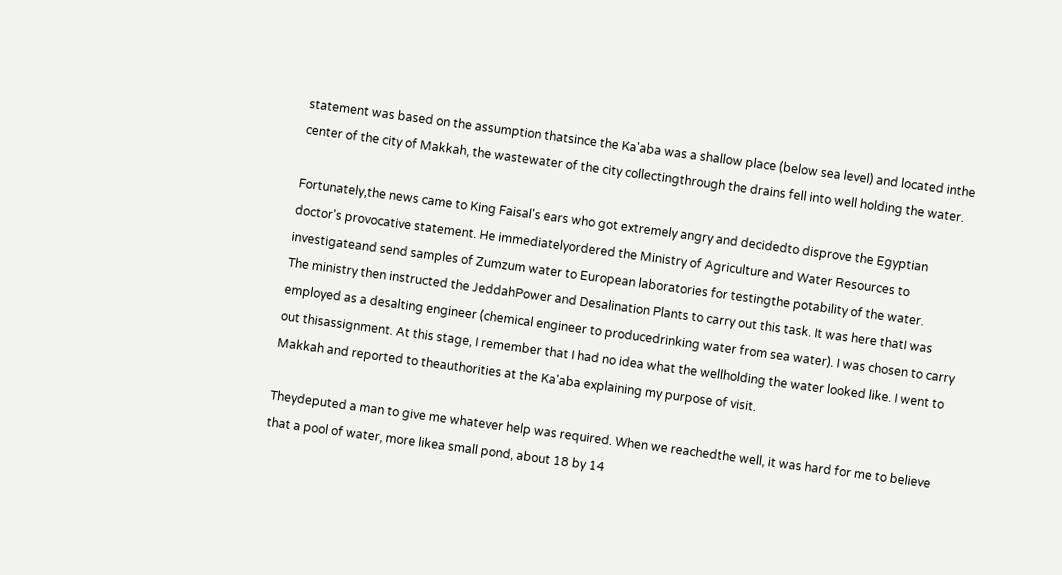statement was based on the assumption thatsince the Ka'aba was a shallow place (below sea level) and located inthe center of the city of Makkah, the wastewater of the city collectingthrough the drains fell into well holding the water.

Fortunately,the news came to King Faisal's ears who got extremely angry and decidedto disprove the Egyptian doctor's provocative statement. He immediatelyordered the Ministry of Agriculture and Water Resources to investigateand send samples of Zumzum water to European laboratories for testingthe potability of the water.
The ministry then instructed the JeddahPower and Desalination Plants to carry out this task. It was here thatI was employed as a desalting engineer (chemical engineer to producedrinking water from sea water). I was chosen to carry out thisassignment. At this stage, I remember that I had no idea what the wellholding the water looked like. I went to Makkah and reported to theauthorities at the Ka'aba explaining my purpose of visit.

Theydeputed a man to give me whatever help was required. When we reachedthe well, it was hard for me to believe that a pool of water, more likea small pond, about 18 by 14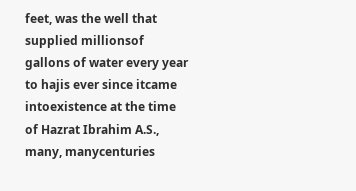feet, was the well that supplied millionsof gallons of water every year to hajis ever since itcame intoexistence at the time of Hazrat Ibrahim A.S., many, manycenturies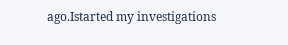ago.Istarted my investigations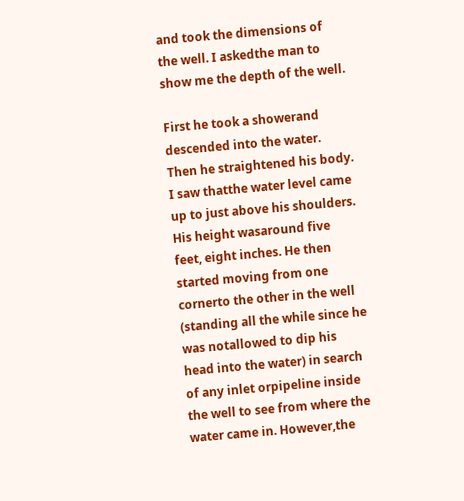and took the dimensions of the well. I askedthe man to show me the depth of the well.

First he took a showerand descended into the water. Then he straightened his body. I saw thatthe water level came up to just above his shoulders. His height wasaround five feet, eight inches. He then started moving from one cornerto the other in the well (standing all the while since he was notallowed to dip his head into the water) in search of any inlet orpipeline inside the well to see from where the water came in. However,the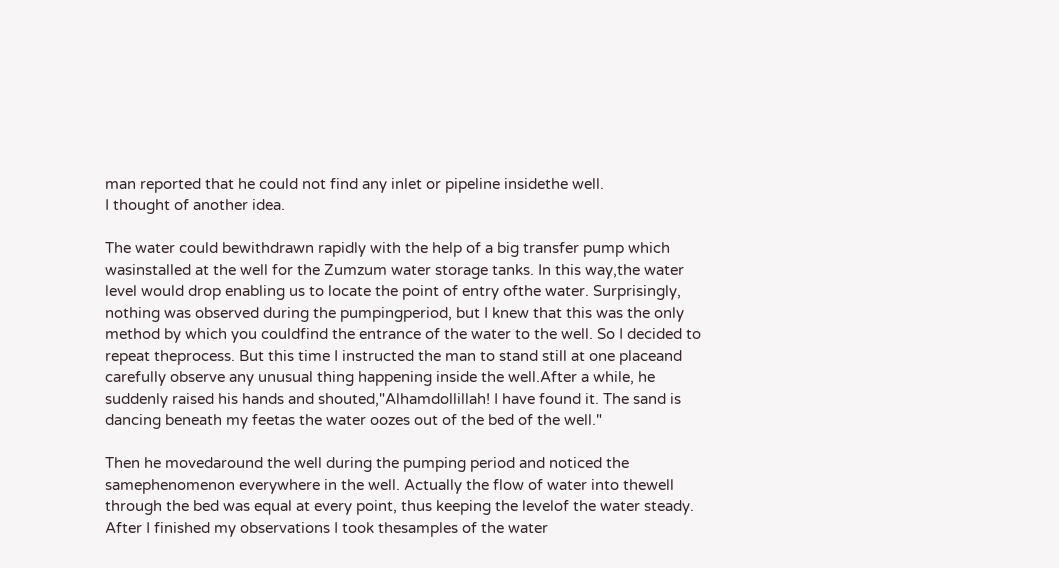man reported that he could not find any inlet or pipeline insidethe well.
I thought of another idea.

The water could bewithdrawn rapidly with the help of a big transfer pump which wasinstalled at the well for the Zumzum water storage tanks. In this way,the water level would drop enabling us to locate the point of entry ofthe water. Surprisingly, nothing was observed during the pumpingperiod, but I knew that this was the only method by which you couldfind the entrance of the water to the well. So I decided to repeat theprocess. But this time I instructed the man to stand still at one placeand carefully observe any unusual thing happening inside the well.After a while, he suddenly raised his hands and shouted,"Alhamdollillah! I have found it. The sand is dancing beneath my feetas the water oozes out of the bed of the well."

Then he movedaround the well during the pumping period and noticed the samephenomenon everywhere in the well. Actually the flow of water into thewell through the bed was equal at every point, thus keeping the levelof the water steady. After I finished my observations I took thesamples of the water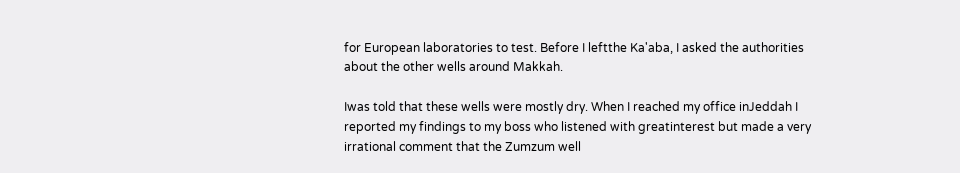for European laboratories to test. Before I leftthe Ka'aba, I asked the authorities about the other wells around Makkah.

Iwas told that these wells were mostly dry. When I reached my office inJeddah I reported my findings to my boss who listened with greatinterest but made a very irrational comment that the Zumzum well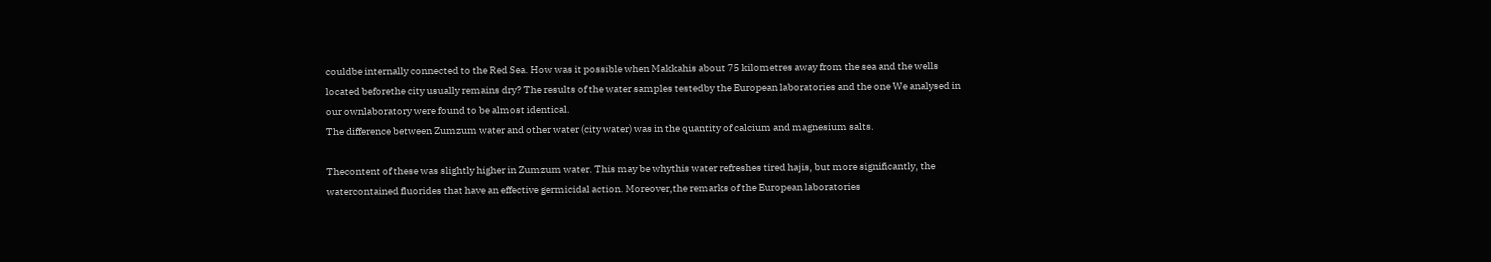couldbe internally connected to the Red Sea. How was it possible when Makkahis about 75 kilometres away from the sea and the wells located beforethe city usually remains dry? The results of the water samples testedby the European laboratories and the one We analysed in our ownlaboratory were found to be almost identical.
The difference between Zumzum water and other water (city water) was in the quantity of calcium and magnesium salts.

Thecontent of these was slightly higher in Zumzum water. This may be whythis water refreshes tired hajis, but more significantly, the watercontained fluorides that have an effective germicidal action. Moreover,the remarks of the European laboratories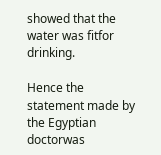showed that the water was fitfor drinking.

Hence the statement made by the Egyptian doctorwas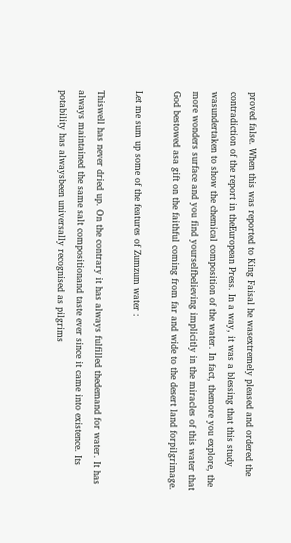proved false. When this was reported to King Faisal he wasextremely pleased and ordered the contradiction of the report in theEuropean Press. In a way, it was a blessing that this study wasundertaken to show the chemical composition of the water. In fact, themore you explore, the more wonders surface and you find yourselfbelieving implicitly in the miracles of this water that God bestowed asa gift on the faithful coming from far and wide to the desert land forpilgrimage.

Let me sum up some of the features of Zumzum water :

Thiswell has never dried up. On the contrary it has always fulfilled thedemand for water. It has always maintained the same salt compositionand taste ever since it came into existence. Its potability has alwaysbeen universally recognised as pilgrims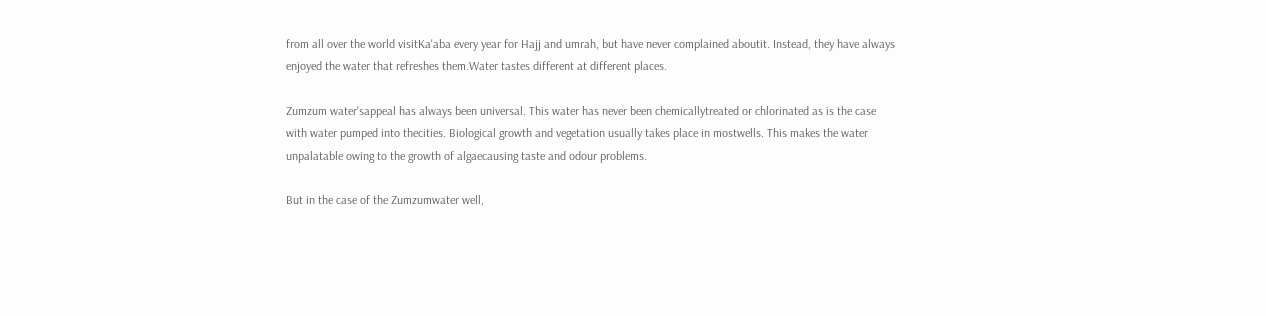from all over the world visitKa'aba every year for Hajj and umrah, but have never complained aboutit. Instead, they have always enjoyed the water that refreshes them.Water tastes different at different places.

Zumzum water'sappeal has always been universal. This water has never been chemicallytreated or chlorinated as is the case with water pumped into thecities. Biological growth and vegetation usually takes place in mostwells. This makes the water unpalatable owing to the growth of algaecausing taste and odour problems.

But in the case of the Zumzumwater well,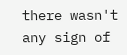there wasn't any sign of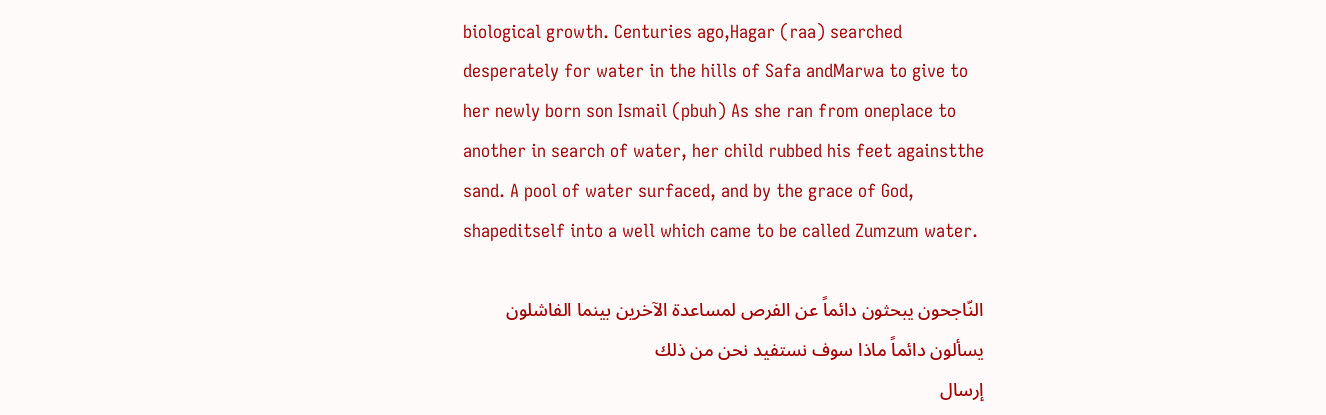biological growth. Centuries ago,Hagar (raa) searched desperately for water in the hills of Safa andMarwa to give to her newly born son Ismail (pbuh) As she ran from oneplace to another in search of water, her child rubbed his feet againstthe sand. A pool of water surfaced, and by the grace of God, shapeditself into a well which came to be called Zumzum water.

النّاجحون يبحثون دائماً عن الفرص لمساعدة الآخرين بينما الفاشلون يسألون دائماً ماذا سوف نستفيد نحن من ذلك
إرسال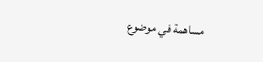مساهمة في موضوع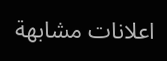اعلانات مشابهة